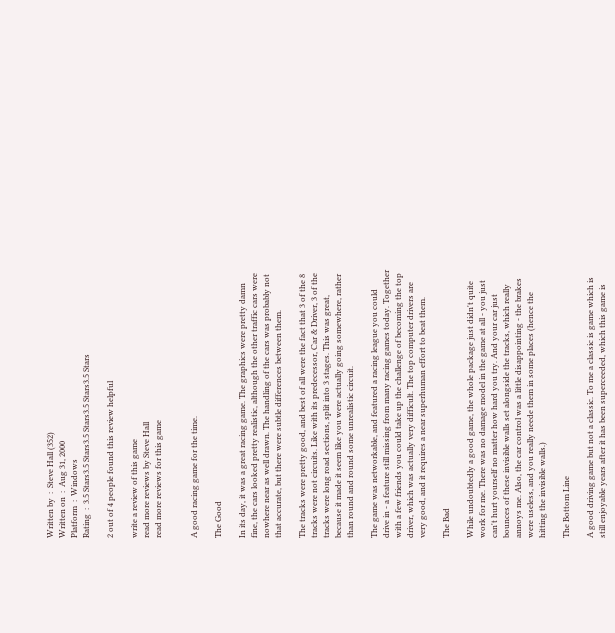Written by  :  Steve Hall (352)
Written on  :  Aug 31, 2000
Platform  :  Windows
Rating  :  3.5 Stars3.5 Stars3.5 Stars3.5 Stars3.5 Stars

2 out of 4 people found this review helpful

write a review of this game
read more reviews by Steve Hall
read more reviews for this game


A good racing game for the time.

The Good

In its day, it was a great racing game. The graphics were pretty damn fine, the cars looked pretty realistic, although the other traffic cars were nowhere near as well drawn. The handling of the cars was probably not that accurate, but there were subtle differences between them.

The tracks were pretty good, and best of all were the fact that 3 of the 8 tracks were not circuits. Like with its predecessor, Car & Driver, 3 of the tracks were long road sections, split into 3 stages. This was great, because it made it seem like you were actually going somewhere, rather than round and round some unrealistic circuit.

The game was networkable, and featured a racing league you could drive in - a feature still missing from many racing games today. Together with a few friends you could take up the challenge of becoming the top driver, which was actually very difficult. The top computer drivers are very good, and it requires a near superhuman effort to beat them.

The Bad

While undoubtedly a good game, the whole package just didn't quite work for me. There was no damage model in the game at all - you just can't hurt yourself no matter how hard you try. And your car just bounces of these invisible walls set alongside the tracks, which really annoys me. Also, the car control was a little disappointing - the brakes were useless, and you really neede them in some places (hence the hitting the invisible walls.)

The Bottom Line

A good driving game but not a classic. To me a classic is game which is still enjoyable years after it has been superceeded, which this game is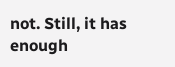not. Still, it has enough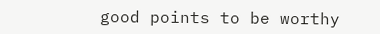good points to be worthy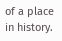of a place in history.